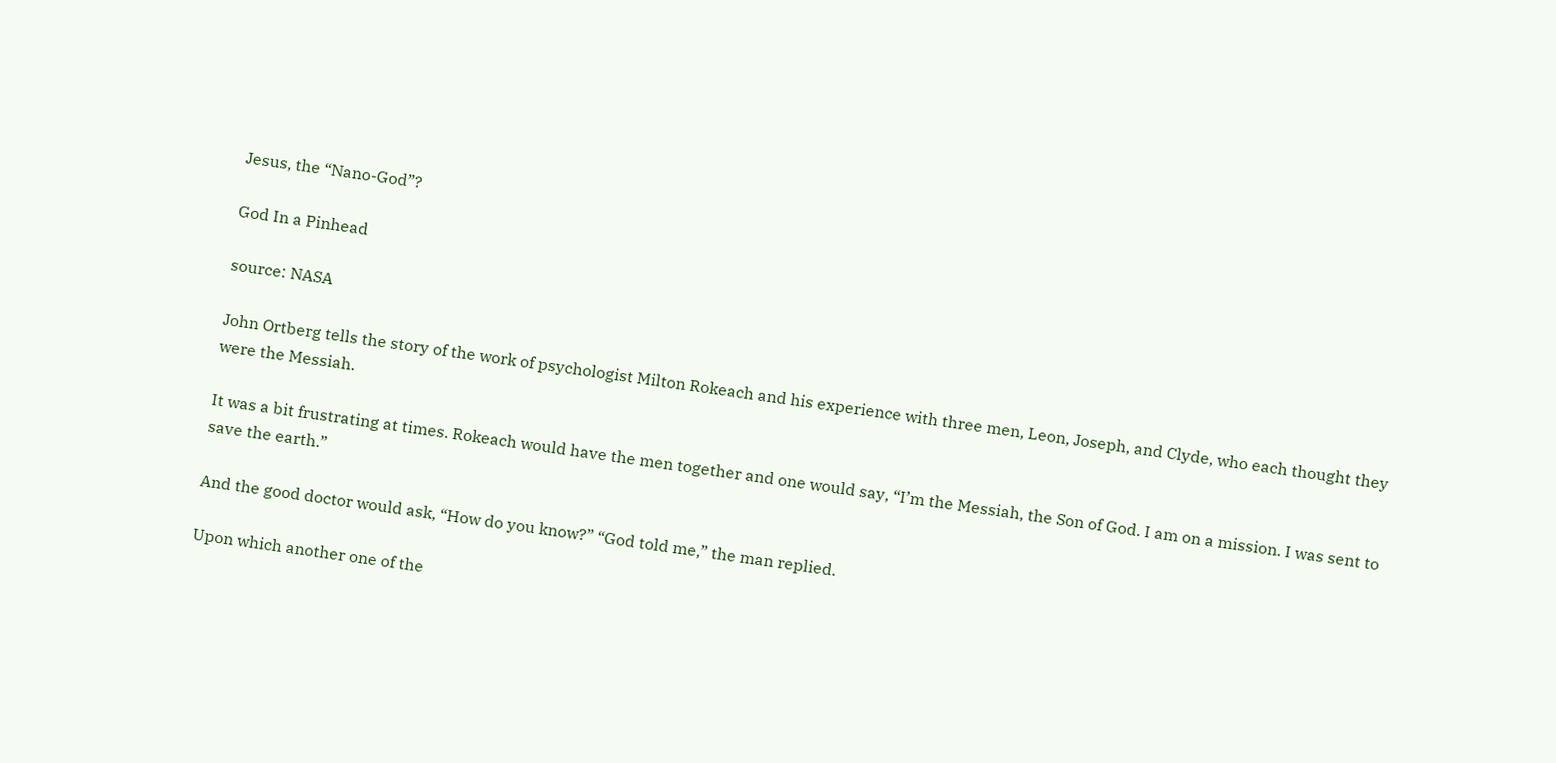Jesus, the “Nano-God”?

God In a Pinhead

source: NASA

John Ortberg tells the story of the work of psychologist Milton Rokeach and his experience with three men, Leon, Joseph, and Clyde, who each thought they were the Messiah.

It was a bit frustrating at times. Rokeach would have the men together and one would say, “I’m the Messiah, the Son of God. I am on a mission. I was sent to save the earth.”

And the good doctor would ask, “How do you know?” “God told me,” the man replied.

Upon which another one of the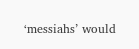‘messiahs’ would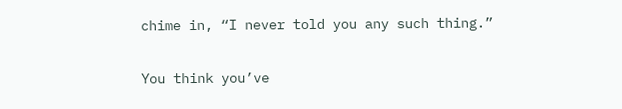chime in, “I never told you any such thing.”

You think you’ve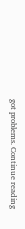got problems. Continue reading